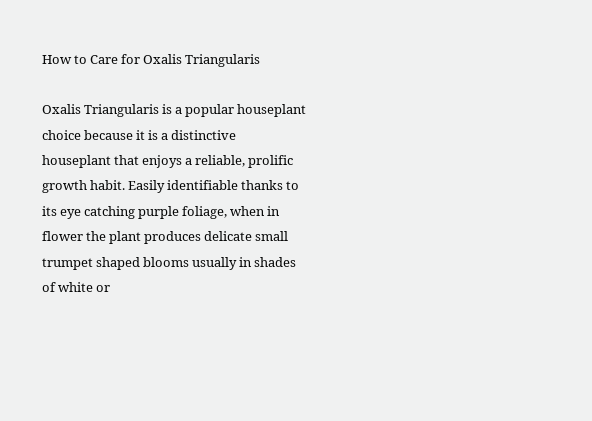How to Care for Oxalis Triangularis

Oxalis Triangularis is a popular houseplant choice because it is a distinctive houseplant that enjoys a reliable, prolific growth habit. Easily identifiable thanks to its eye catching purple foliage, when in flower the plant produces delicate small trumpet shaped blooms usually in shades of white or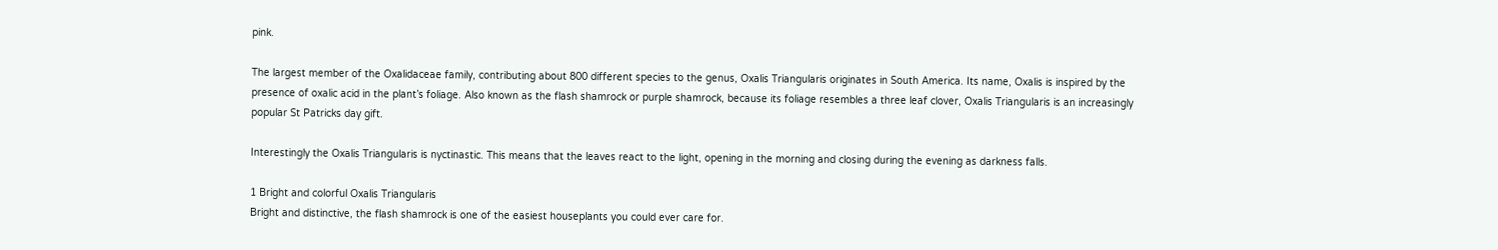pink.

The largest member of the Oxalidaceae family, contributing about 800 different species to the genus, Oxalis Triangularis originates in South America. Its name, Oxalis is inspired by the presence of oxalic acid in the plant’s foliage. Also known as the flash shamrock or purple shamrock, because its foliage resembles a three leaf clover, Oxalis Triangularis is an increasingly popular St Patricks day gift.

Interestingly the Oxalis Triangularis is nyctinastic. This means that the leaves react to the light, opening in the morning and closing during the evening as darkness falls.

1 Bright and colorful Oxalis Triangularis
Bright and distinctive, the flash shamrock is one of the easiest houseplants you could ever care for.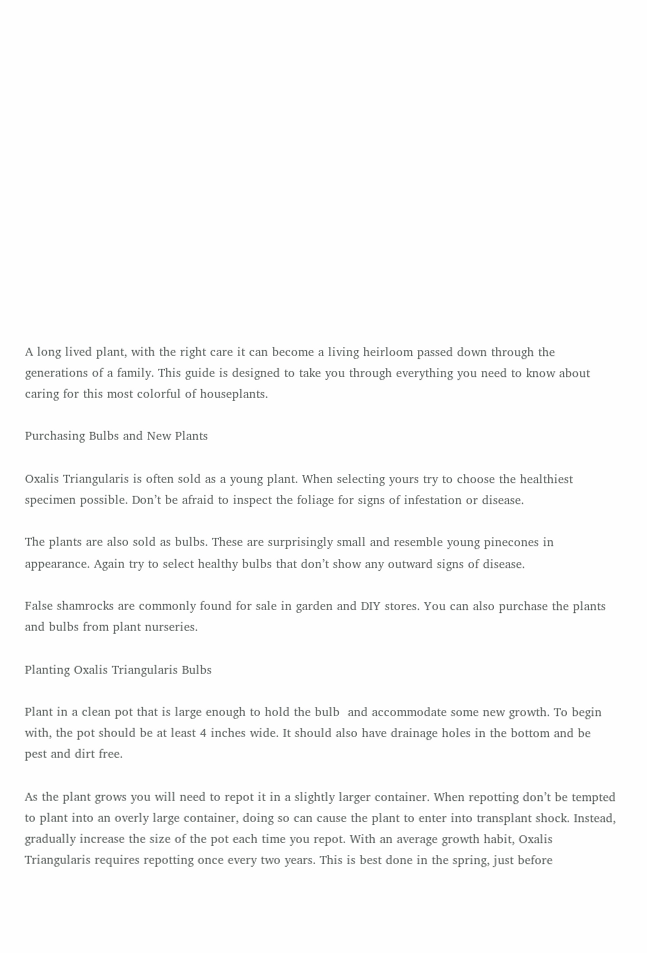A long lived plant, with the right care it can become a living heirloom passed down through the generations of a family. This guide is designed to take you through everything you need to know about caring for this most colorful of houseplants.

Purchasing Bulbs and New Plants

Oxalis Triangularis is often sold as a young plant. When selecting yours try to choose the healthiest specimen possible. Don’t be afraid to inspect the foliage for signs of infestation or disease.

The plants are also sold as bulbs. These are surprisingly small and resemble young pinecones in appearance. Again try to select healthy bulbs that don’t show any outward signs of disease.

False shamrocks are commonly found for sale in garden and DIY stores. You can also purchase the plants and bulbs from plant nurseries.

Planting Oxalis Triangularis Bulbs

Plant in a clean pot that is large enough to hold the bulb  and accommodate some new growth. To begin with, the pot should be at least 4 inches wide. It should also have drainage holes in the bottom and be pest and dirt free.

As the plant grows you will need to repot it in a slightly larger container. When repotting don’t be tempted to plant into an overly large container, doing so can cause the plant to enter into transplant shock. Instead, gradually increase the size of the pot each time you repot. With an average growth habit, Oxalis Triangularis requires repotting once every two years. This is best done in the spring, just before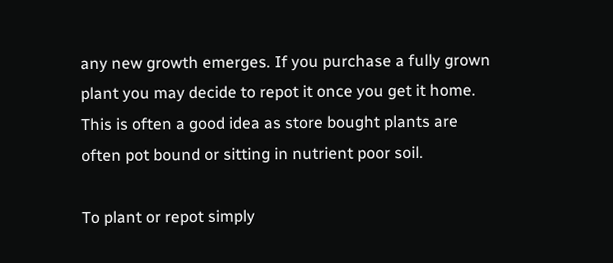any new growth emerges. If you purchase a fully grown plant you may decide to repot it once you get it home. This is often a good idea as store bought plants are often pot bound or sitting in nutrient poor soil.

To plant or repot simply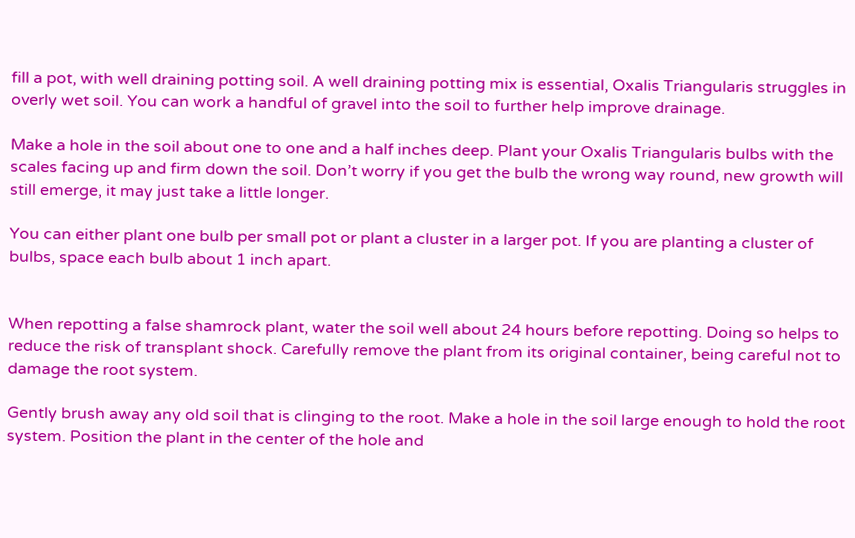fill a pot, with well draining potting soil. A well draining potting mix is essential, Oxalis Triangularis struggles in overly wet soil. You can work a handful of gravel into the soil to further help improve drainage.

Make a hole in the soil about one to one and a half inches deep. Plant your Oxalis Triangularis bulbs with the scales facing up and firm down the soil. Don’t worry if you get the bulb the wrong way round, new growth will still emerge, it may just take a little longer.

You can either plant one bulb per small pot or plant a cluster in a larger pot. If you are planting a cluster of bulbs, space each bulb about 1 inch apart.


When repotting a false shamrock plant, water the soil well about 24 hours before repotting. Doing so helps to reduce the risk of transplant shock. Carefully remove the plant from its original container, being careful not to damage the root system.

Gently brush away any old soil that is clinging to the root. Make a hole in the soil large enough to hold the root system. Position the plant in the center of the hole and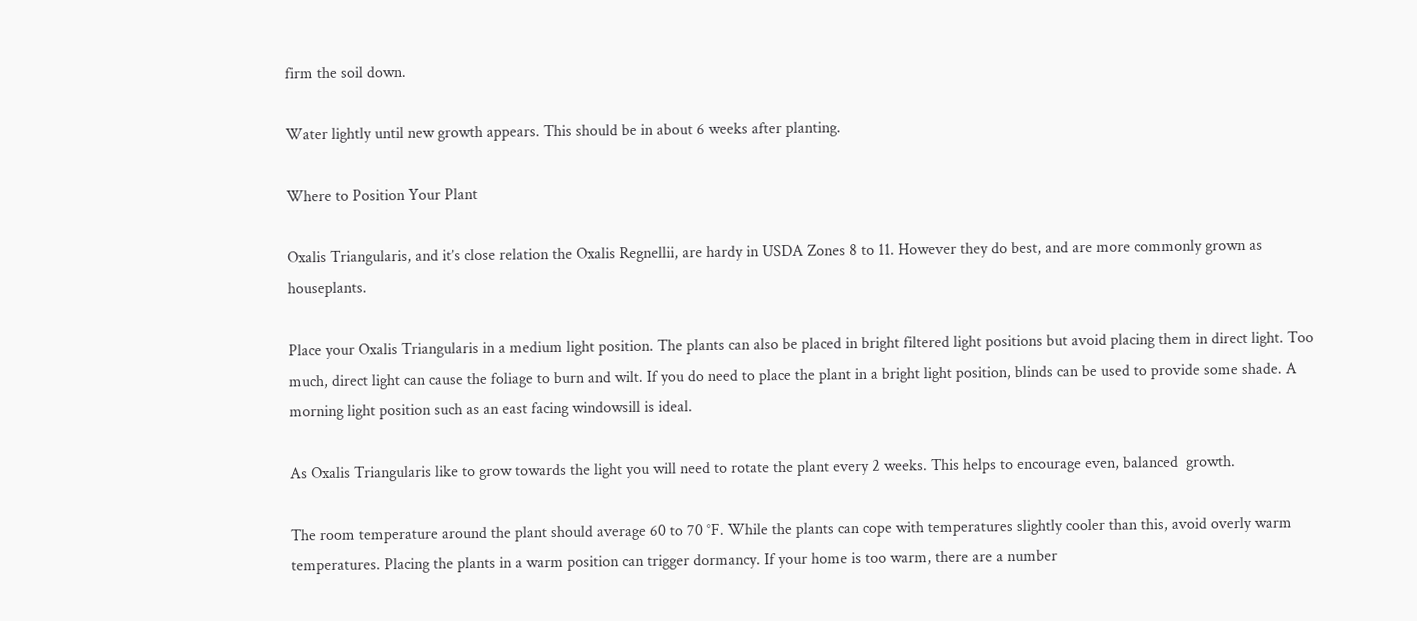firm the soil down.

Water lightly until new growth appears. This should be in about 6 weeks after planting.

Where to Position Your Plant

Oxalis Triangularis, and it’s close relation the Oxalis Regnellii, are hardy in USDA Zones 8 to 11. However they do best, and are more commonly grown as houseplants.

Place your Oxalis Triangularis in a medium light position. The plants can also be placed in bright filtered light positions but avoid placing them in direct light. Too much, direct light can cause the foliage to burn and wilt. If you do need to place the plant in a bright light position, blinds can be used to provide some shade. A morning light position such as an east facing windowsill is ideal.

As Oxalis Triangularis like to grow towards the light you will need to rotate the plant every 2 weeks. This helps to encourage even, balanced  growth.

The room temperature around the plant should average 60 to 70 °F. While the plants can cope with temperatures slightly cooler than this, avoid overly warm temperatures. Placing the plants in a warm position can trigger dormancy. If your home is too warm, there are a number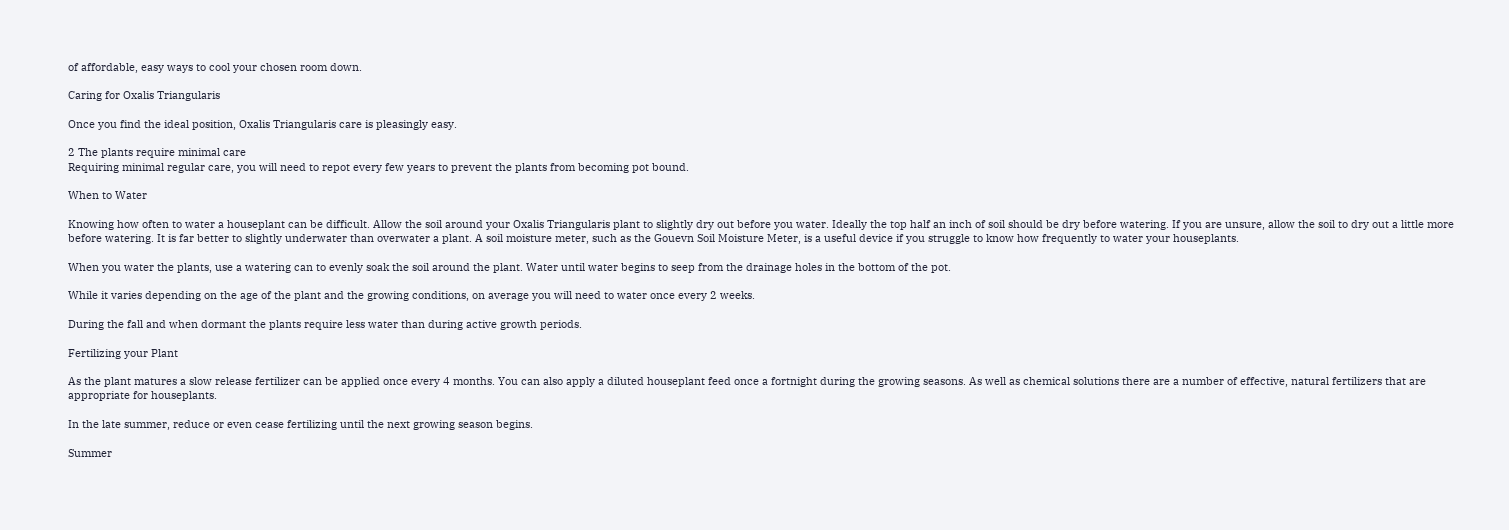of affordable, easy ways to cool your chosen room down.

Caring for Oxalis Triangularis

Once you find the ideal position, Oxalis Triangularis care is pleasingly easy.

2 The plants require minimal care
Requiring minimal regular care, you will need to repot every few years to prevent the plants from becoming pot bound.

When to Water

Knowing how often to water a houseplant can be difficult. Allow the soil around your Oxalis Triangularis plant to slightly dry out before you water. Ideally the top half an inch of soil should be dry before watering. If you are unsure, allow the soil to dry out a little more before watering. It is far better to slightly underwater than overwater a plant. A soil moisture meter, such as the Gouevn Soil Moisture Meter, is a useful device if you struggle to know how frequently to water your houseplants.

When you water the plants, use a watering can to evenly soak the soil around the plant. Water until water begins to seep from the drainage holes in the bottom of the pot.

While it varies depending on the age of the plant and the growing conditions, on average you will need to water once every 2 weeks.

During the fall and when dormant the plants require less water than during active growth periods.

Fertilizing your Plant

As the plant matures a slow release fertilizer can be applied once every 4 months. You can also apply a diluted houseplant feed once a fortnight during the growing seasons. As well as chemical solutions there are a number of effective, natural fertilizers that are appropriate for houseplants.

In the late summer, reduce or even cease fertilizing until the next growing season begins.

Summer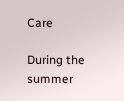Care

During the summer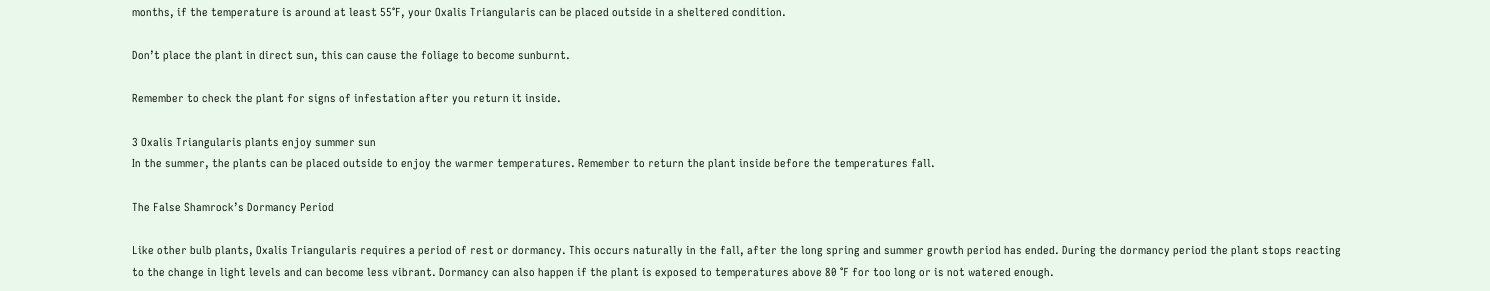months, if the temperature is around at least 55°F, your Oxalis Triangularis can be placed outside in a sheltered condition.

Don’t place the plant in direct sun, this can cause the foliage to become sunburnt.

Remember to check the plant for signs of infestation after you return it inside.

3 Oxalis Triangularis plants enjoy summer sun
In the summer, the plants can be placed outside to enjoy the warmer temperatures. Remember to return the plant inside before the temperatures fall.

The False Shamrock’s Dormancy Period

Like other bulb plants, Oxalis Triangularis requires a period of rest or dormancy. This occurs naturally in the fall, after the long spring and summer growth period has ended. During the dormancy period the plant stops reacting to the change in light levels and can become less vibrant. Dormancy can also happen if the plant is exposed to temperatures above 80 ℉ for too long or is not watered enough.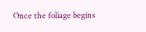Once the foliage begins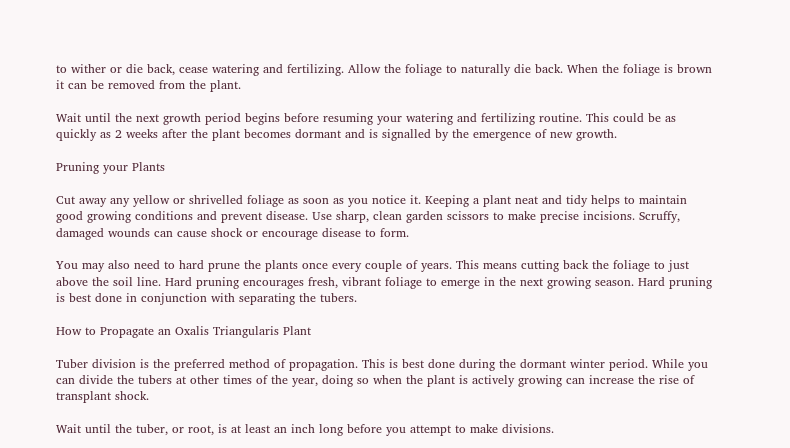to wither or die back, cease watering and fertilizing. Allow the foliage to naturally die back. When the foliage is brown it can be removed from the plant.

Wait until the next growth period begins before resuming your watering and fertilizing routine. This could be as quickly as 2 weeks after the plant becomes dormant and is signalled by the emergence of new growth.

Pruning your Plants

Cut away any yellow or shrivelled foliage as soon as you notice it. Keeping a plant neat and tidy helps to maintain good growing conditions and prevent disease. Use sharp, clean garden scissors to make precise incisions. Scruffy, damaged wounds can cause shock or encourage disease to form.

You may also need to hard prune the plants once every couple of years. This means cutting back the foliage to just above the soil line. Hard pruning encourages fresh, vibrant foliage to emerge in the next growing season. Hard pruning is best done in conjunction with separating the tubers.

How to Propagate an Oxalis Triangularis Plant

Tuber division is the preferred method of propagation. This is best done during the dormant winter period. While you can divide the tubers at other times of the year, doing so when the plant is actively growing can increase the rise of transplant shock.

Wait until the tuber, or root, is at least an inch long before you attempt to make divisions.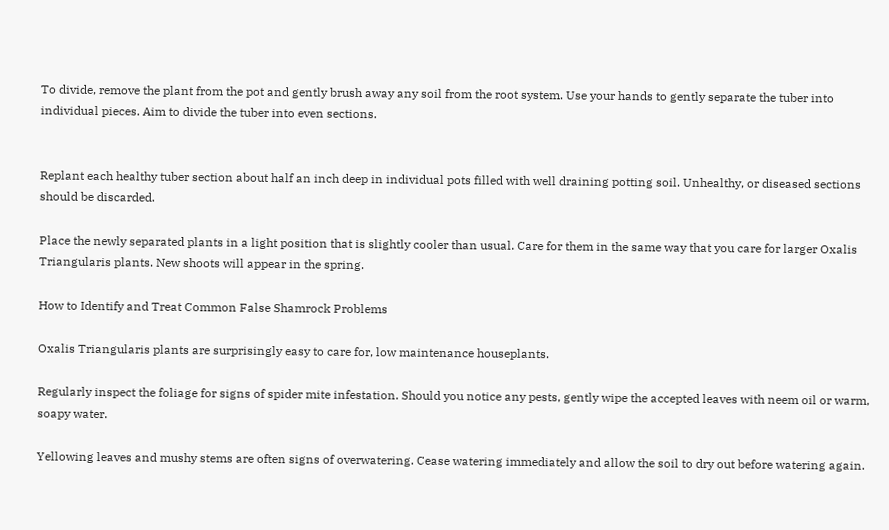To divide, remove the plant from the pot and gently brush away any soil from the root system. Use your hands to gently separate the tuber into individual pieces. Aim to divide the tuber into even sections.


Replant each healthy tuber section about half an inch deep in individual pots filled with well draining potting soil. Unhealthy, or diseased sections should be discarded.

Place the newly separated plants in a light position that is slightly cooler than usual. Care for them in the same way that you care for larger Oxalis Triangularis plants. New shoots will appear in the spring.

How to Identify and Treat Common False Shamrock Problems

Oxalis Triangularis plants are surprisingly easy to care for, low maintenance houseplants.

Regularly inspect the foliage for signs of spider mite infestation. Should you notice any pests, gently wipe the accepted leaves with neem oil or warm, soapy water.

Yellowing leaves and mushy stems are often signs of overwatering. Cease watering immediately and allow the soil to dry out before watering again.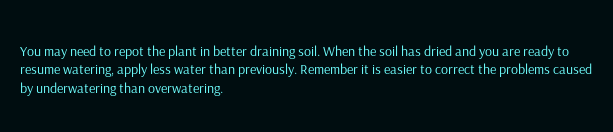You may need to repot the plant in better draining soil. When the soil has dried and you are ready to resume watering, apply less water than previously. Remember it is easier to correct the problems caused by underwatering than overwatering.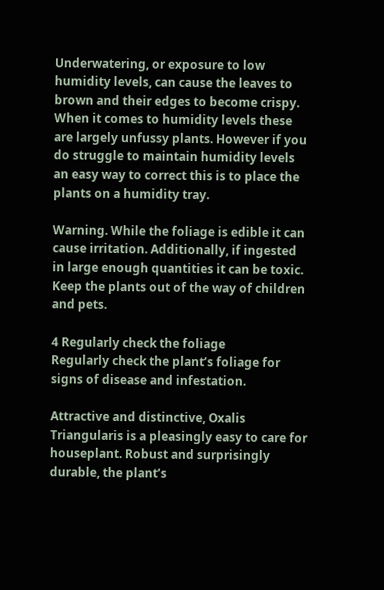Underwatering, or exposure to low humidity levels, can cause the leaves to brown and their edges to become crispy. When it comes to humidity levels these are largely unfussy plants. However if you do struggle to maintain humidity levels an easy way to correct this is to place the plants on a humidity tray.

Warning. While the foliage is edible it can cause irritation. Additionally, if ingested in large enough quantities it can be toxic. Keep the plants out of the way of children and pets.

4 Regularly check the foliage
Regularly check the plant’s foliage for signs of disease and infestation.

Attractive and distinctive, Oxalis Triangularis is a pleasingly easy to care for houseplant. Robust and surprisingly durable, the plant’s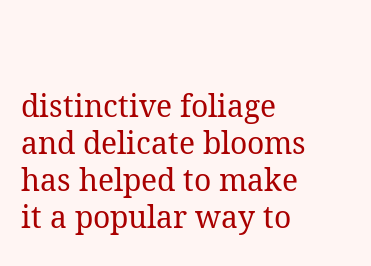distinctive foliage and delicate blooms has helped to make it a popular way to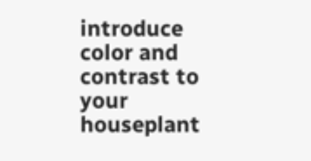introduce color and contrast to your houseplant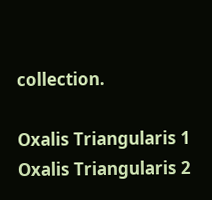collection.

Oxalis Triangularis 1 Oxalis Triangularis 2